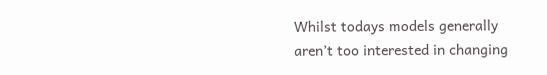Whilst todays models generally aren’t too interested in changing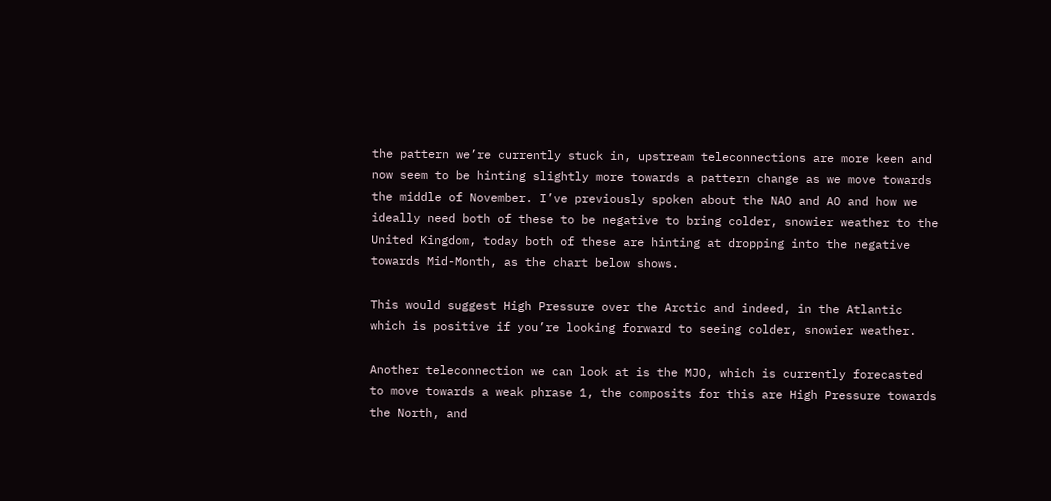the pattern we’re currently stuck in, upstream teleconnections are more keen and now seem to be hinting slightly more towards a pattern change as we move towards the middle of November. I’ve previously spoken about the NAO and AO and how we ideally need both of these to be negative to bring colder, snowier weather to the United Kingdom, today both of these are hinting at dropping into the negative towards Mid-Month, as the chart below shows.

This would suggest High Pressure over the Arctic and indeed, in the Atlantic which is positive if you’re looking forward to seeing colder, snowier weather.

Another teleconnection we can look at is the MJO, which is currently forecasted to move towards a weak phrase 1, the composits for this are High Pressure towards the North, and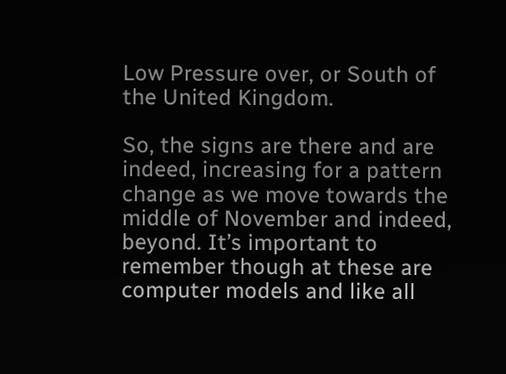Low Pressure over, or South of the United Kingdom.

So, the signs are there and are indeed, increasing for a pattern change as we move towards the middle of November and indeed, beyond. It’s important to remember though at these are computer models and like all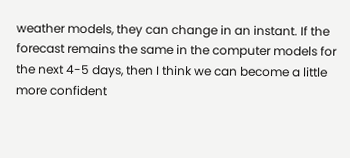weather models, they can change in an instant. If the forecast remains the same in the computer models for the next 4-5 days, then I think we can become a little more confident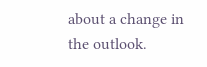about a change in the outlook.